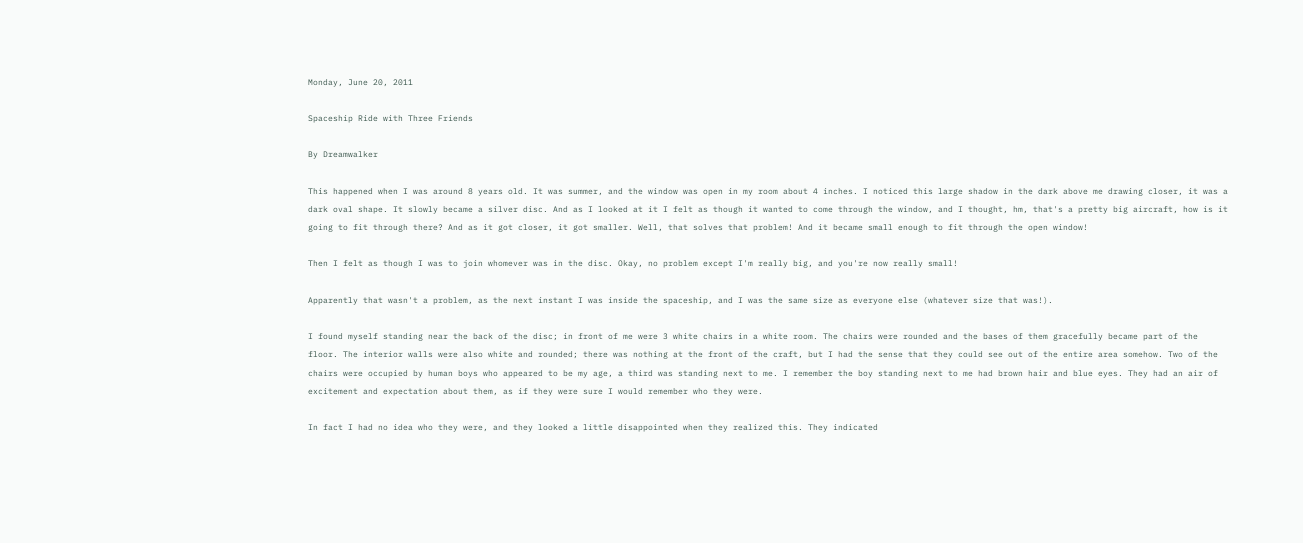Monday, June 20, 2011

Spaceship Ride with Three Friends

By Dreamwalker

This happened when I was around 8 years old. It was summer, and the window was open in my room about 4 inches. I noticed this large shadow in the dark above me drawing closer, it was a dark oval shape. It slowly became a silver disc. And as I looked at it I felt as though it wanted to come through the window, and I thought, hm, that's a pretty big aircraft, how is it going to fit through there? And as it got closer, it got smaller. Well, that solves that problem! And it became small enough to fit through the open window!

Then I felt as though I was to join whomever was in the disc. Okay, no problem except I'm really big, and you're now really small!

Apparently that wasn't a problem, as the next instant I was inside the spaceship, and I was the same size as everyone else (whatever size that was!).

I found myself standing near the back of the disc; in front of me were 3 white chairs in a white room. The chairs were rounded and the bases of them gracefully became part of the floor. The interior walls were also white and rounded; there was nothing at the front of the craft, but I had the sense that they could see out of the entire area somehow. Two of the chairs were occupied by human boys who appeared to be my age, a third was standing next to me. I remember the boy standing next to me had brown hair and blue eyes. They had an air of excitement and expectation about them, as if they were sure I would remember who they were.

In fact I had no idea who they were, and they looked a little disappointed when they realized this. They indicated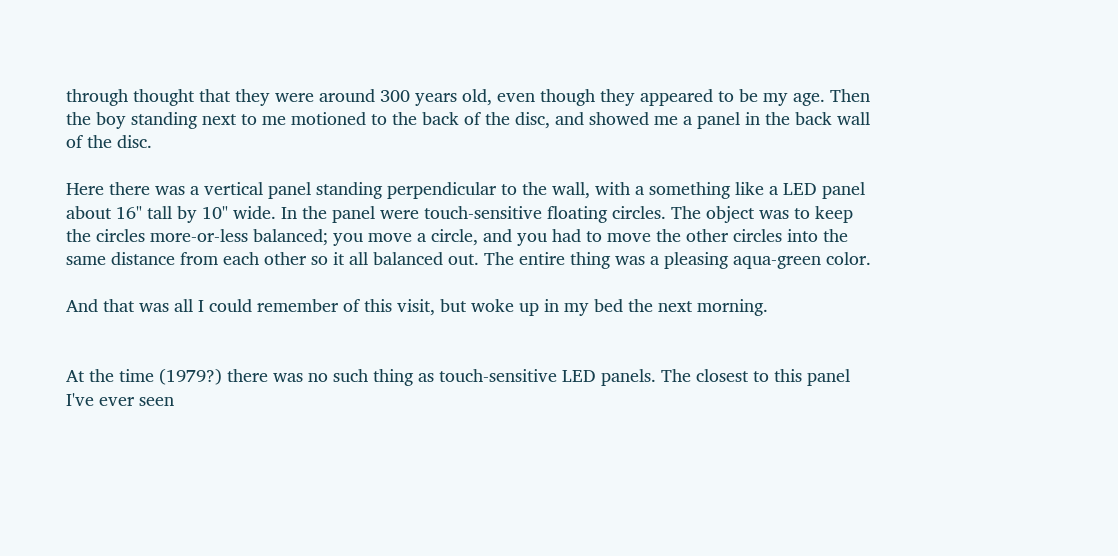through thought that they were around 300 years old, even though they appeared to be my age. Then the boy standing next to me motioned to the back of the disc, and showed me a panel in the back wall of the disc.

Here there was a vertical panel standing perpendicular to the wall, with a something like a LED panel about 16" tall by 10" wide. In the panel were touch-sensitive floating circles. The object was to keep the circles more-or-less balanced; you move a circle, and you had to move the other circles into the same distance from each other so it all balanced out. The entire thing was a pleasing aqua-green color.

And that was all I could remember of this visit, but woke up in my bed the next morning.


At the time (1979?) there was no such thing as touch-sensitive LED panels. The closest to this panel I've ever seen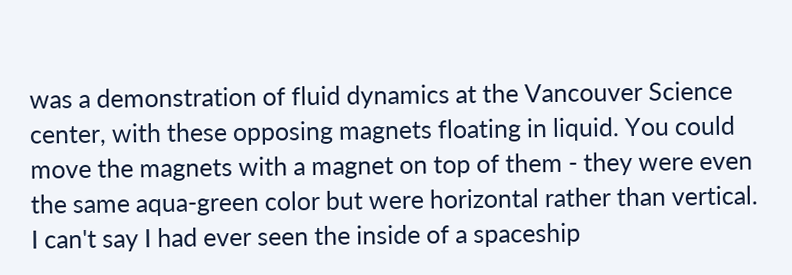was a demonstration of fluid dynamics at the Vancouver Science center, with these opposing magnets floating in liquid. You could move the magnets with a magnet on top of them - they were even the same aqua-green color but were horizontal rather than vertical. I can't say I had ever seen the inside of a spaceship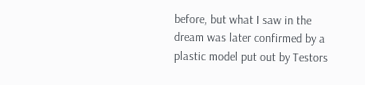before, but what I saw in the dream was later confirmed by a plastic model put out by Testors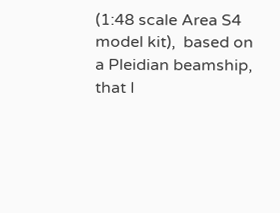(1:48 scale Area S4 model kit),  based on a Pleidian beamship, that I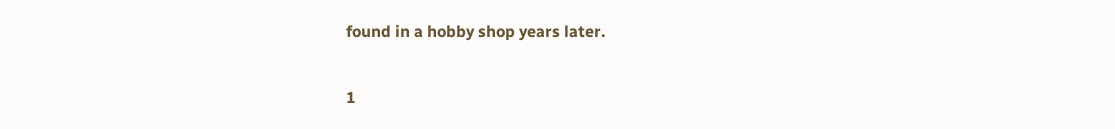found in a hobby shop years later.

1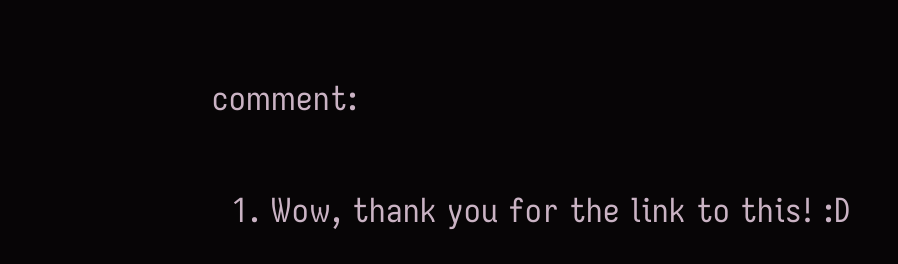comment:

  1. Wow, thank you for the link to this! :D